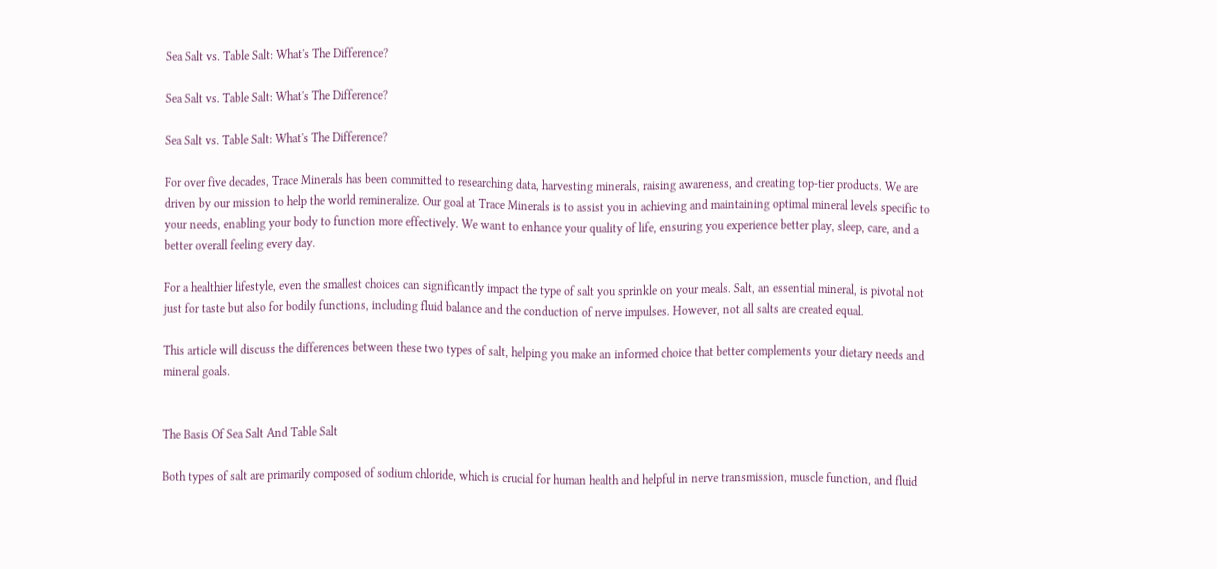Sea Salt vs. Table Salt: What's The Difference?

Sea Salt vs. Table Salt: What's The Difference?

Sea Salt vs. Table Salt: What's The Difference?

For over five decades, Trace Minerals has been committed to researching data, harvesting minerals, raising awareness, and creating top-tier products. We are driven by our mission to help the world remineralize. Our goal at Trace Minerals is to assist you in achieving and maintaining optimal mineral levels specific to your needs, enabling your body to function more effectively. We want to enhance your quality of life, ensuring you experience better play, sleep, care, and a better overall feeling every day.

For a healthier lifestyle, even the smallest choices can significantly impact the type of salt you sprinkle on your meals. Salt, an essential mineral, is pivotal not just for taste but also for bodily functions, including fluid balance and the conduction of nerve impulses. However, not all salts are created equal.

This article will discuss the differences between these two types of salt, helping you make an informed choice that better complements your dietary needs and mineral goals.


The Basis Of Sea Salt And Table Salt

Both types of salt are primarily composed of sodium chloride, which is crucial for human health and helpful in nerve transmission, muscle function, and fluid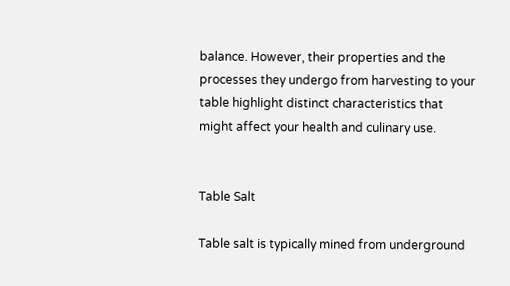balance. However, their properties and the processes they undergo from harvesting to your table highlight distinct characteristics that might affect your health and culinary use.


Table Salt

Table salt is typically mined from underground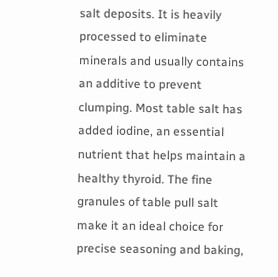salt deposits. It is heavily processed to eliminate minerals and usually contains an additive to prevent clumping. Most table salt has added iodine, an essential nutrient that helps maintain a healthy thyroid. The fine granules of table pull salt make it an ideal choice for precise seasoning and baking,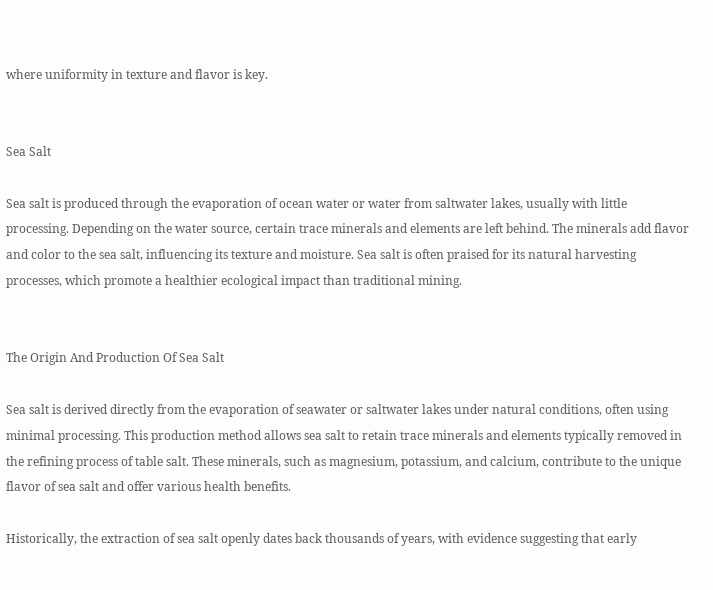where uniformity in texture and flavor is key.


Sea Salt

Sea salt is produced through the evaporation of ocean water or water from saltwater lakes, usually with little processing. Depending on the water source, certain trace minerals and elements are left behind. The minerals add flavor and color to the sea salt, influencing its texture and moisture. Sea salt is often praised for its natural harvesting processes, which promote a healthier ecological impact than traditional mining.


The Origin And Production Of Sea Salt

Sea salt is derived directly from the evaporation of seawater or saltwater lakes under natural conditions, often using minimal processing. This production method allows sea salt to retain trace minerals and elements typically removed in the refining process of table salt. These minerals, such as magnesium, potassium, and calcium, contribute to the unique flavor of sea salt and offer various health benefits.

Historically, the extraction of sea salt openly dates back thousands of years, with evidence suggesting that early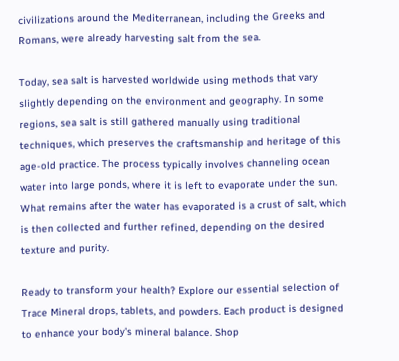civilizations around the Mediterranean, including the Greeks and Romans, were already harvesting salt from the sea.

Today, sea salt is harvested worldwide using methods that vary slightly depending on the environment and geography. In some regions, sea salt is still gathered manually using traditional techniques, which preserves the craftsmanship and heritage of this age-old practice. The process typically involves channeling ocean water into large ponds, where it is left to evaporate under the sun. What remains after the water has evaporated is a crust of salt, which is then collected and further refined, depending on the desired texture and purity.

Ready to transform your health? Explore our essential selection of Trace Mineral drops, tablets, and powders. Each product is designed to enhance your body's mineral balance. Shop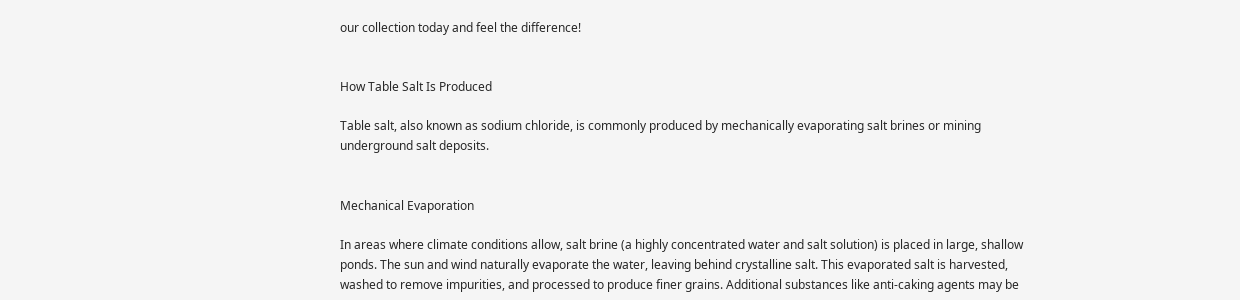our collection today and feel the difference!


How Table Salt Is Produced

Table salt, also known as sodium chloride, is commonly produced by mechanically evaporating salt brines or mining underground salt deposits.


Mechanical Evaporation

In areas where climate conditions allow, salt brine (a highly concentrated water and salt solution) is placed in large, shallow ponds. The sun and wind naturally evaporate the water, leaving behind crystalline salt. This evaporated salt is harvested, washed to remove impurities, and processed to produce finer grains. Additional substances like anti-caking agents may be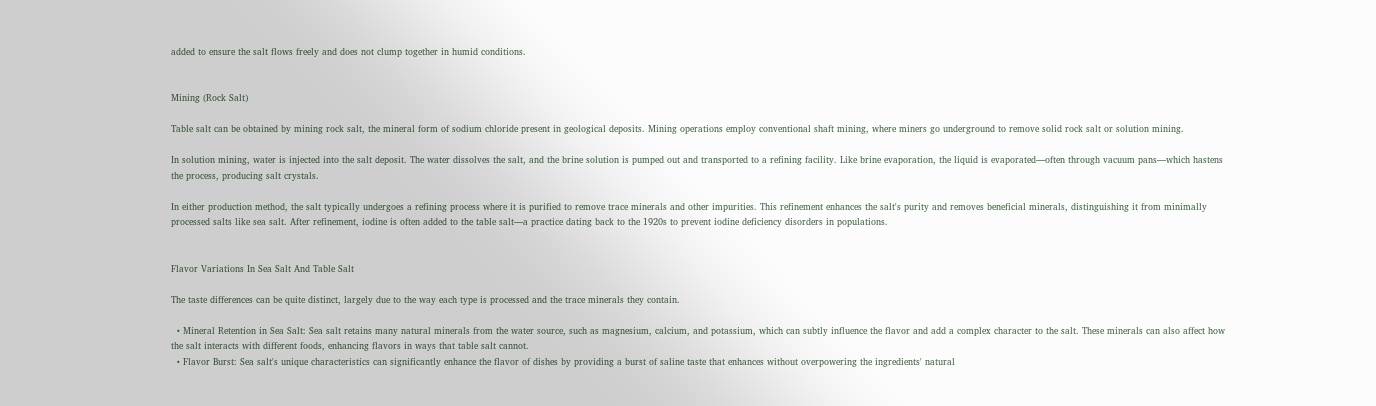added to ensure the salt flows freely and does not clump together in humid conditions.


Mining (Rock Salt)

Table salt can be obtained by mining rock salt, the mineral form of sodium chloride present in geological deposits. Mining operations employ conventional shaft mining, where miners go underground to remove solid rock salt or solution mining.

In solution mining, water is injected into the salt deposit. The water dissolves the salt, and the brine solution is pumped out and transported to a refining facility. Like brine evaporation, the liquid is evaporated—often through vacuum pans—which hastens the process, producing salt crystals.

In either production method, the salt typically undergoes a refining process where it is purified to remove trace minerals and other impurities. This refinement enhances the salt's purity and removes beneficial minerals, distinguishing it from minimally processed salts like sea salt. After refinement, iodine is often added to the table salt—a practice dating back to the 1920s to prevent iodine deficiency disorders in populations.


Flavor Variations In Sea Salt And Table Salt

The taste differences can be quite distinct, largely due to the way each type is processed and the trace minerals they contain.

  • Mineral Retention in Sea Salt: Sea salt retains many natural minerals from the water source, such as magnesium, calcium, and potassium, which can subtly influence the flavor and add a complex character to the salt. These minerals can also affect how the salt interacts with different foods, enhancing flavors in ways that table salt cannot.
  • Flavor Burst: Sea salt's unique characteristics can significantly enhance the flavor of dishes by providing a burst of saline taste that enhances without overpowering the ingredients' natural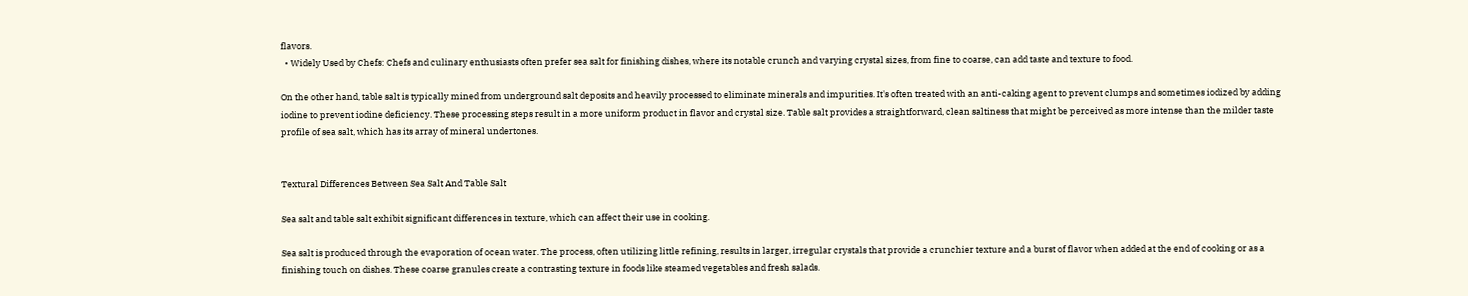flavors.
  • Widely Used by Chefs: Chefs and culinary enthusiasts often prefer sea salt for finishing dishes, where its notable crunch and varying crystal sizes, from fine to coarse, can add taste and texture to food.

On the other hand, table salt is typically mined from underground salt deposits and heavily processed to eliminate minerals and impurities. It's often treated with an anti-caking agent to prevent clumps and sometimes iodized by adding iodine to prevent iodine deficiency. These processing steps result in a more uniform product in flavor and crystal size. Table salt provides a straightforward, clean saltiness that might be perceived as more intense than the milder taste profile of sea salt, which has its array of mineral undertones.


Textural Differences Between Sea Salt And Table Salt

Sea salt and table salt exhibit significant differences in texture, which can affect their use in cooking.

Sea salt is produced through the evaporation of ocean water. The process, often utilizing little refining, results in larger, irregular crystals that provide a crunchier texture and a burst of flavor when added at the end of cooking or as a finishing touch on dishes. These coarse granules create a contrasting texture in foods like steamed vegetables and fresh salads.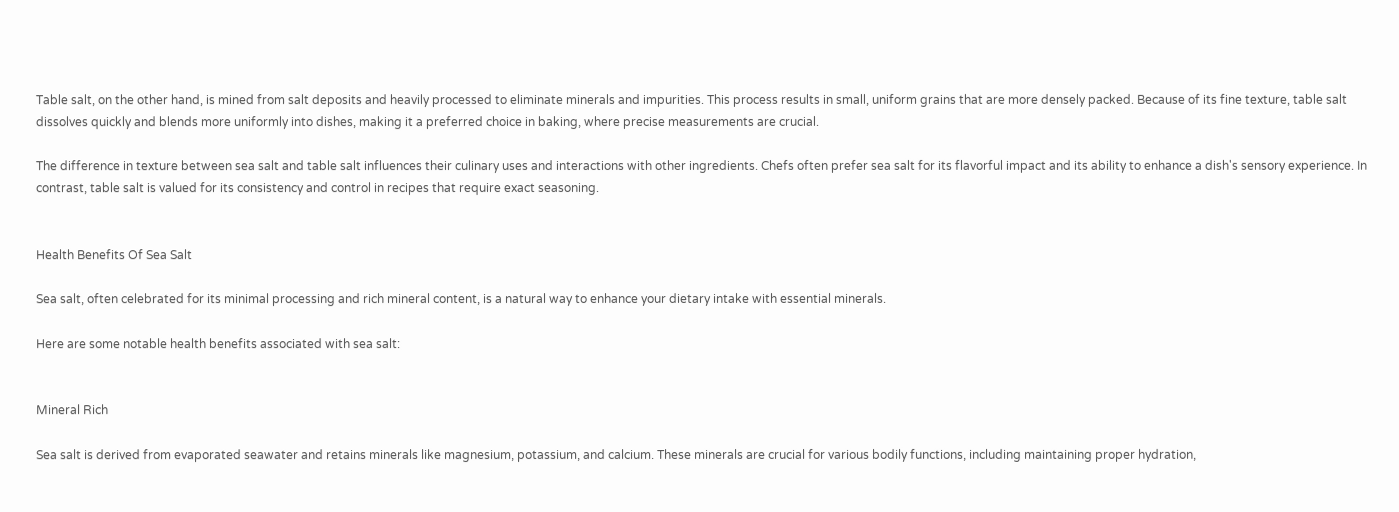Table salt, on the other hand, is mined from salt deposits and heavily processed to eliminate minerals and impurities. This process results in small, uniform grains that are more densely packed. Because of its fine texture, table salt dissolves quickly and blends more uniformly into dishes, making it a preferred choice in baking, where precise measurements are crucial.

The difference in texture between sea salt and table salt influences their culinary uses and interactions with other ingredients. Chefs often prefer sea salt for its flavorful impact and its ability to enhance a dish's sensory experience. In contrast, table salt is valued for its consistency and control in recipes that require exact seasoning.


Health Benefits Of Sea Salt

Sea salt, often celebrated for its minimal processing and rich mineral content, is a natural way to enhance your dietary intake with essential minerals.

Here are some notable health benefits associated with sea salt:


Mineral Rich

Sea salt is derived from evaporated seawater and retains minerals like magnesium, potassium, and calcium. These minerals are crucial for various bodily functions, including maintaining proper hydration,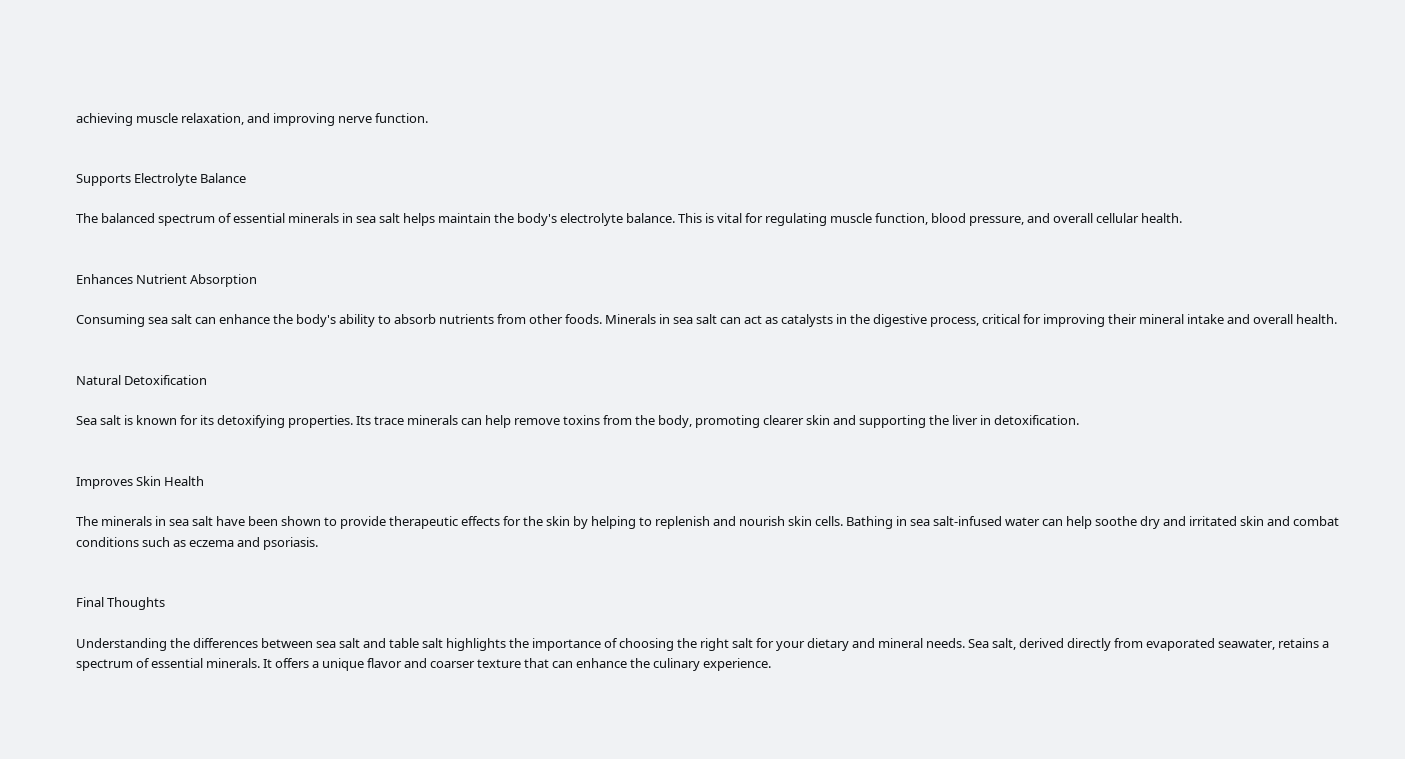achieving muscle relaxation, and improving nerve function.


Supports Electrolyte Balance

The balanced spectrum of essential minerals in sea salt helps maintain the body's electrolyte balance. This is vital for regulating muscle function, blood pressure, and overall cellular health.


Enhances Nutrient Absorption

Consuming sea salt can enhance the body's ability to absorb nutrients from other foods. Minerals in sea salt can act as catalysts in the digestive process, critical for improving their mineral intake and overall health.


Natural Detoxification

Sea salt is known for its detoxifying properties. Its trace minerals can help remove toxins from the body, promoting clearer skin and supporting the liver in detoxification.


Improves Skin Health

The minerals in sea salt have been shown to provide therapeutic effects for the skin by helping to replenish and nourish skin cells. Bathing in sea salt-infused water can help soothe dry and irritated skin and combat conditions such as eczema and psoriasis.


Final Thoughts

Understanding the differences between sea salt and table salt highlights the importance of choosing the right salt for your dietary and mineral needs. Sea salt, derived directly from evaporated seawater, retains a spectrum of essential minerals. It offers a unique flavor and coarser texture that can enhance the culinary experience.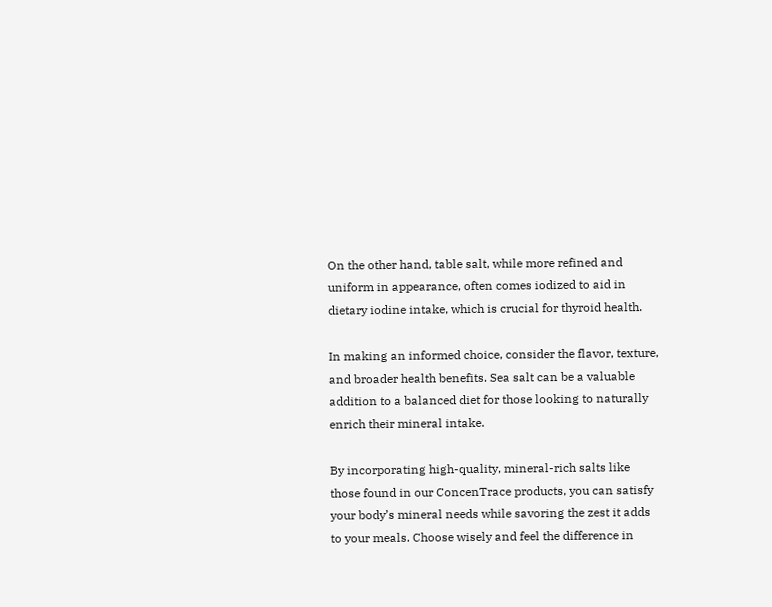On the other hand, table salt, while more refined and uniform in appearance, often comes iodized to aid in dietary iodine intake, which is crucial for thyroid health.

In making an informed choice, consider the flavor, texture, and broader health benefits. Sea salt can be a valuable addition to a balanced diet for those looking to naturally enrich their mineral intake.

By incorporating high-quality, mineral-rich salts like those found in our ConcenTrace products, you can satisfy your body’s mineral needs while savoring the zest it adds to your meals. Choose wisely and feel the difference in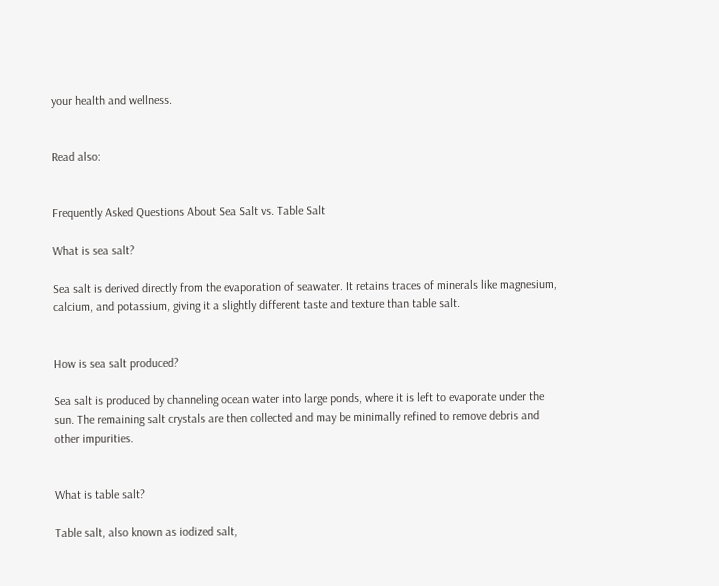your health and wellness.


Read also:


Frequently Asked Questions About Sea Salt vs. Table Salt

What is sea salt?

Sea salt is derived directly from the evaporation of seawater. It retains traces of minerals like magnesium, calcium, and potassium, giving it a slightly different taste and texture than table salt.


How is sea salt produced?

Sea salt is produced by channeling ocean water into large ponds, where it is left to evaporate under the sun. The remaining salt crystals are then collected and may be minimally refined to remove debris and other impurities.


What is table salt?

Table salt, also known as iodized salt,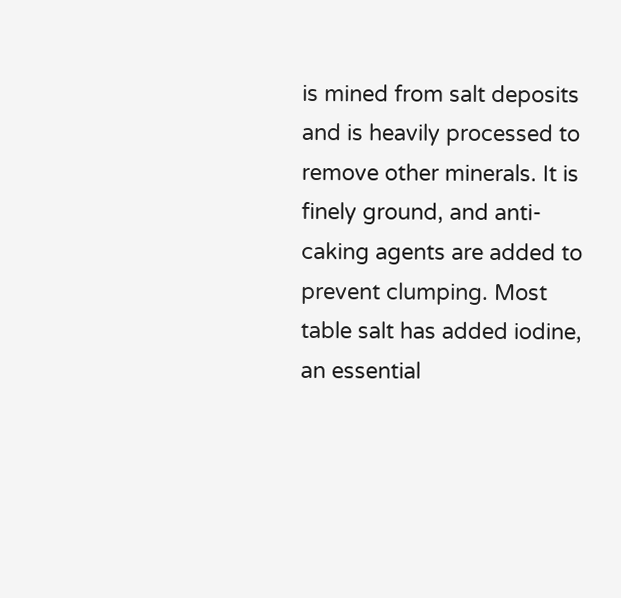is mined from salt deposits and is heavily processed to remove other minerals. It is finely ground, and anti-caking agents are added to prevent clumping. Most table salt has added iodine, an essential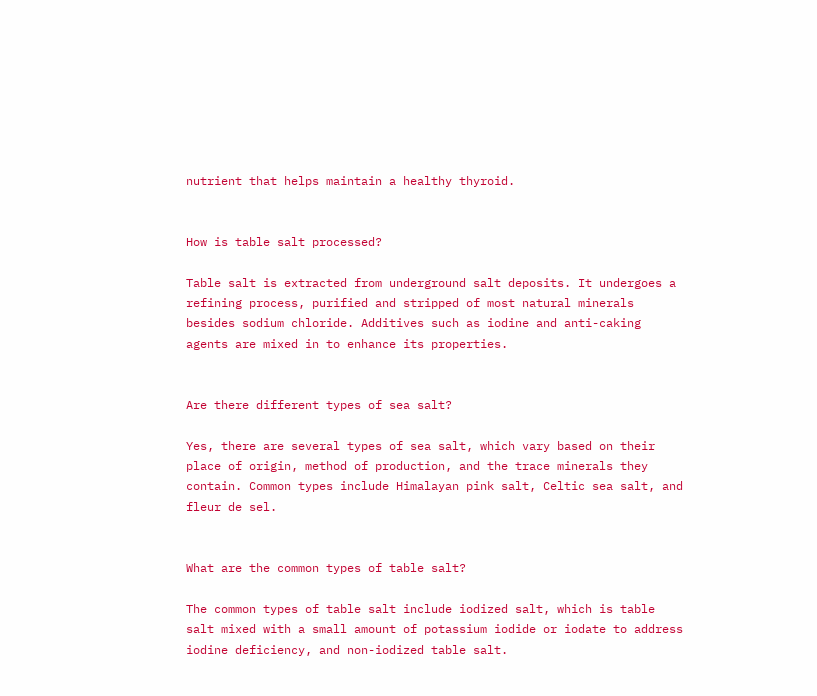nutrient that helps maintain a healthy thyroid.


How is table salt processed?

Table salt is extracted from underground salt deposits. It undergoes a refining process, purified and stripped of most natural minerals besides sodium chloride. Additives such as iodine and anti-caking agents are mixed in to enhance its properties.


Are there different types of sea salt?

Yes, there are several types of sea salt, which vary based on their place of origin, method of production, and the trace minerals they contain. Common types include Himalayan pink salt, Celtic sea salt, and fleur de sel.


What are the common types of table salt?

The common types of table salt include iodized salt, which is table salt mixed with a small amount of potassium iodide or iodate to address iodine deficiency, and non-iodized table salt.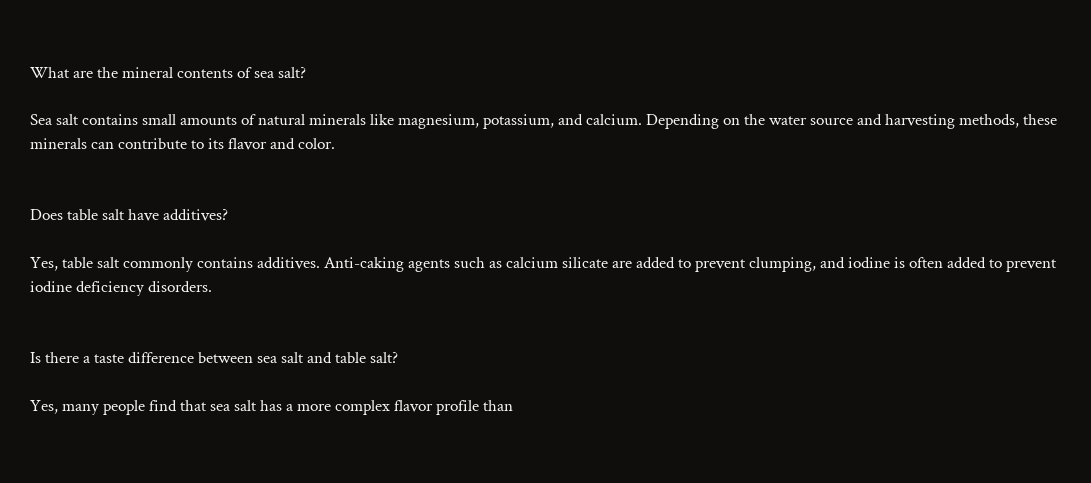What are the mineral contents of sea salt?

Sea salt contains small amounts of natural minerals like magnesium, potassium, and calcium. Depending on the water source and harvesting methods, these minerals can contribute to its flavor and color.


Does table salt have additives?

Yes, table salt commonly contains additives. Anti-caking agents such as calcium silicate are added to prevent clumping, and iodine is often added to prevent iodine deficiency disorders.


Is there a taste difference between sea salt and table salt?

Yes, many people find that sea salt has a more complex flavor profile than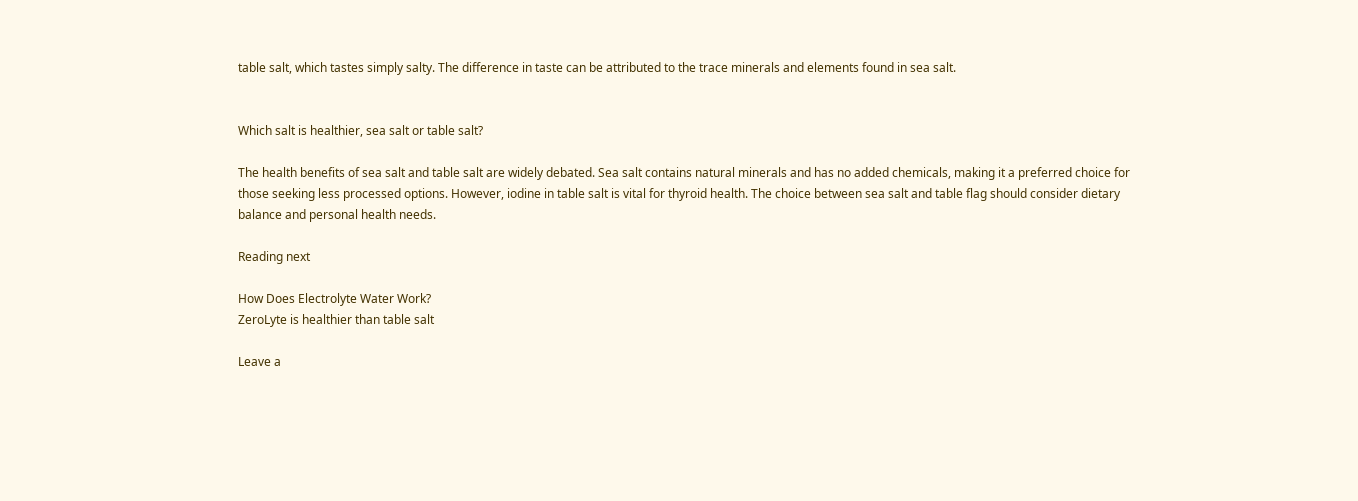table salt, which tastes simply salty. The difference in taste can be attributed to the trace minerals and elements found in sea salt.


Which salt is healthier, sea salt or table salt?

The health benefits of sea salt and table salt are widely debated. Sea salt contains natural minerals and has no added chemicals, making it a preferred choice for those seeking less processed options. However, iodine in table salt is vital for thyroid health. The choice between sea salt and table flag should consider dietary balance and personal health needs.

Reading next

How Does Electrolyte Water Work?
ZeroLyte is healthier than table salt

Leave a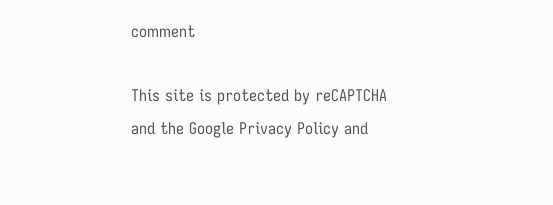comment

This site is protected by reCAPTCHA and the Google Privacy Policy and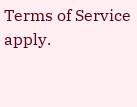Terms of Service apply.